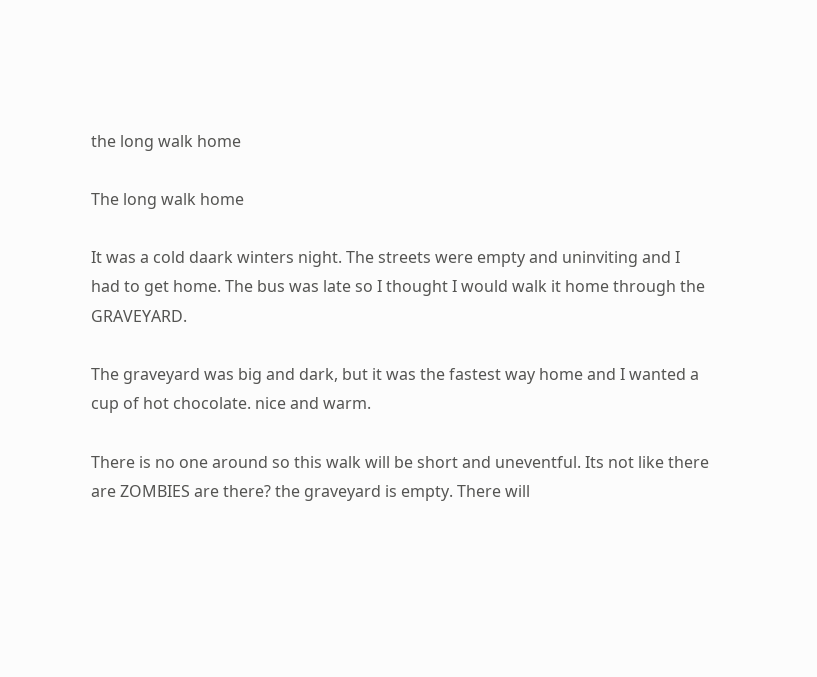the long walk home

The long walk home

It was a cold daark winters night. The streets were empty and uninviting and I had to get home. The bus was late so I thought I would walk it home through the GRAVEYARD.

The graveyard was big and dark, but it was the fastest way home and I wanted a cup of hot chocolate. nice and warm.

There is no one around so this walk will be short and uneventful. Its not like there are ZOMBIES are there? the graveyard is empty. There will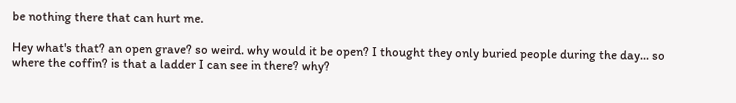be nothing there that can hurt me.

Hey what's that? an open grave? so weird. why would it be open? I thought they only buried people during the day... so where the coffin? is that a ladder I can see in there? why?